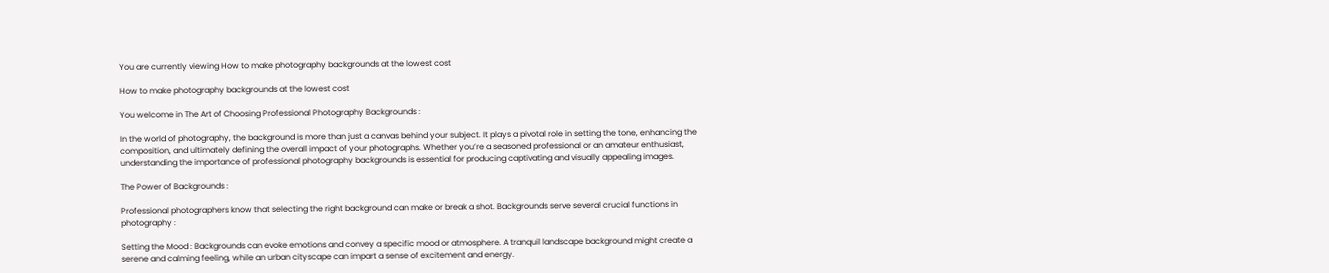You are currently viewing How to make photography backgrounds at the lowest cost

How to make photography backgrounds at the lowest cost

You welcome in The Art of Choosing Professional Photography Backgrounds :

In the world of photography, the background is more than just a canvas behind your subject. It plays a pivotal role in setting the tone, enhancing the composition, and ultimately defining the overall impact of your photographs. Whether you’re a seasoned professional or an amateur enthusiast, understanding the importance of professional photography backgrounds is essential for producing captivating and visually appealing images.

The Power of Backgrounds :

Professional photographers know that selecting the right background can make or break a shot. Backgrounds serve several crucial functions in photography :

Setting the Mood : Backgrounds can evoke emotions and convey a specific mood or atmosphere. A tranquil landscape background might create a serene and calming feeling, while an urban cityscape can impart a sense of excitement and energy.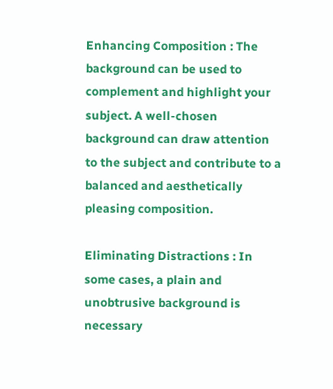Enhancing Composition : The background can be used to complement and highlight your subject. A well-chosen background can draw attention to the subject and contribute to a balanced and aesthetically pleasing composition.

Eliminating Distractions : In some cases, a plain and unobtrusive background is necessary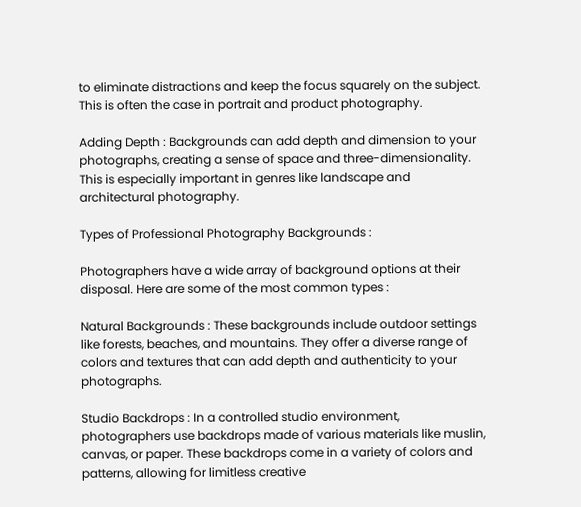to eliminate distractions and keep the focus squarely on the subject. This is often the case in portrait and product photography.

Adding Depth : Backgrounds can add depth and dimension to your photographs, creating a sense of space and three-dimensionality. This is especially important in genres like landscape and architectural photography.

Types of Professional Photography Backgrounds :

Photographers have a wide array of background options at their disposal. Here are some of the most common types :

Natural Backgrounds : These backgrounds include outdoor settings like forests, beaches, and mountains. They offer a diverse range of colors and textures that can add depth and authenticity to your photographs.

Studio Backdrops : In a controlled studio environment, photographers use backdrops made of various materials like muslin, canvas, or paper. These backdrops come in a variety of colors and patterns, allowing for limitless creative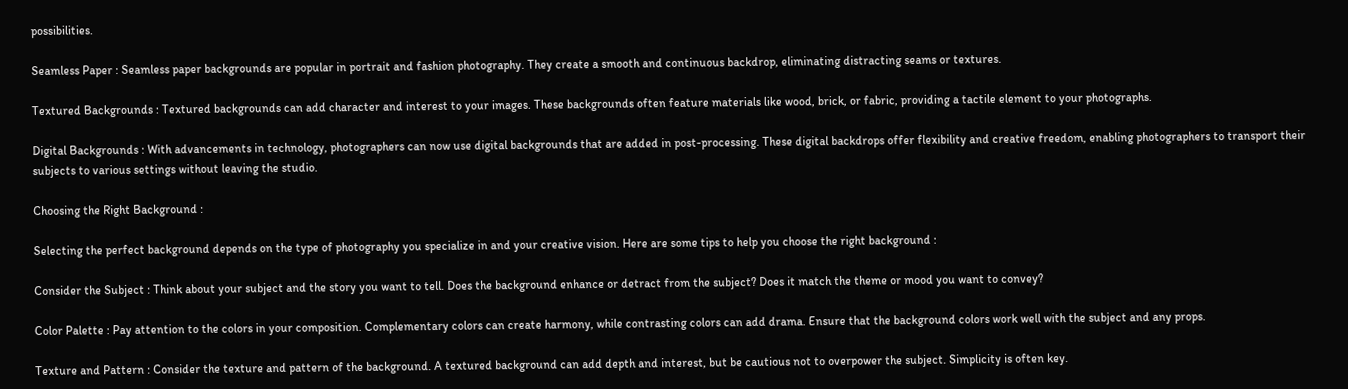possibilities.

Seamless Paper : Seamless paper backgrounds are popular in portrait and fashion photography. They create a smooth and continuous backdrop, eliminating distracting seams or textures.

Textured Backgrounds : Textured backgrounds can add character and interest to your images. These backgrounds often feature materials like wood, brick, or fabric, providing a tactile element to your photographs.

Digital Backgrounds : With advancements in technology, photographers can now use digital backgrounds that are added in post-processing. These digital backdrops offer flexibility and creative freedom, enabling photographers to transport their subjects to various settings without leaving the studio.

Choosing the Right Background :

Selecting the perfect background depends on the type of photography you specialize in and your creative vision. Here are some tips to help you choose the right background :

Consider the Subject : Think about your subject and the story you want to tell. Does the background enhance or detract from the subject? Does it match the theme or mood you want to convey?

Color Palette : Pay attention to the colors in your composition. Complementary colors can create harmony, while contrasting colors can add drama. Ensure that the background colors work well with the subject and any props.

Texture and Pattern : Consider the texture and pattern of the background. A textured background can add depth and interest, but be cautious not to overpower the subject. Simplicity is often key.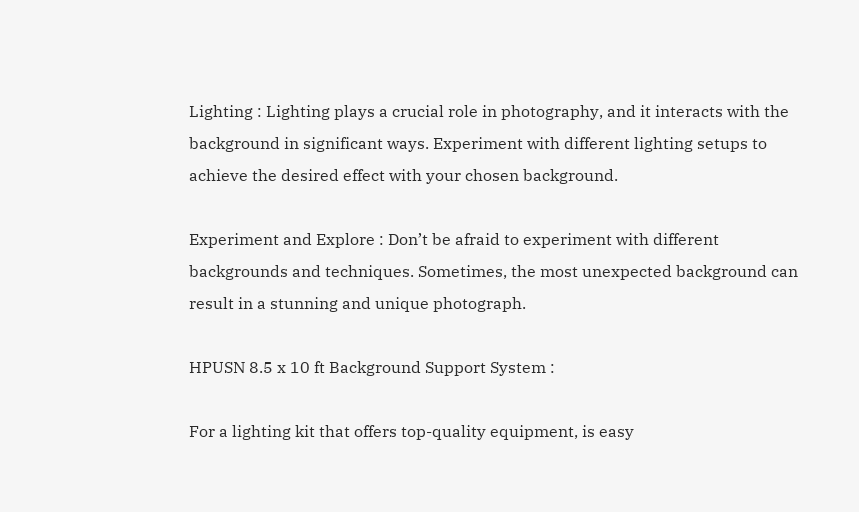Lighting : Lighting plays a crucial role in photography, and it interacts with the background in significant ways. Experiment with different lighting setups to achieve the desired effect with your chosen background.

Experiment and Explore : Don’t be afraid to experiment with different backgrounds and techniques. Sometimes, the most unexpected background can result in a stunning and unique photograph.

HPUSN 8.5 x 10 ft Background Support System :

For a lighting kit that offers top-quality equipment, is easy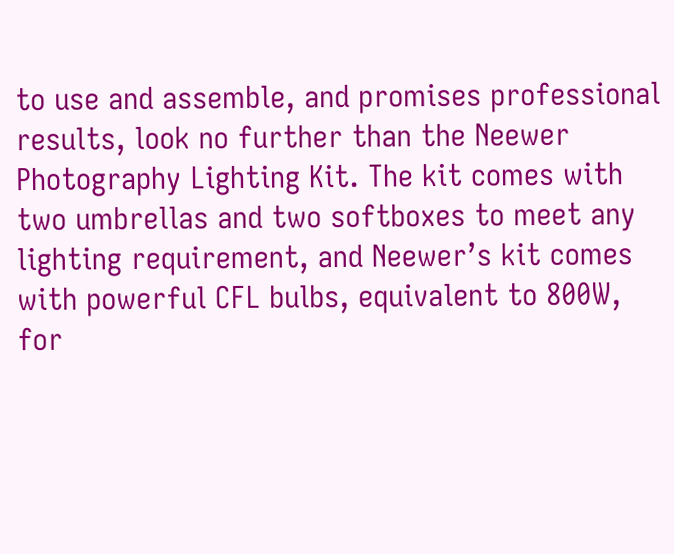to use and assemble, and promises professional results, look no further than the Neewer Photography Lighting Kit. The kit comes with two umbrellas and two softboxes to meet any lighting requirement, and Neewer’s kit comes with powerful CFL bulbs, equivalent to 800W, for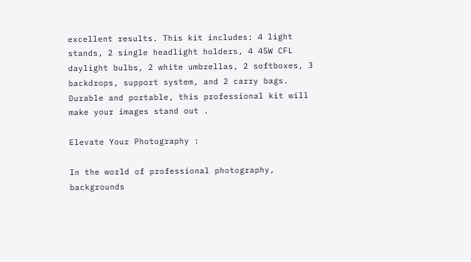excellent results. This kit includes: 4 light stands, 2 single headlight holders, 4 45W CFL daylight bulbs, 2 white umbrellas, 2 softboxes, 3 backdrops, support system, and 2 carry bags. Durable and portable, this professional kit will make your images stand out .

Elevate Your Photography :

In the world of professional photography, backgrounds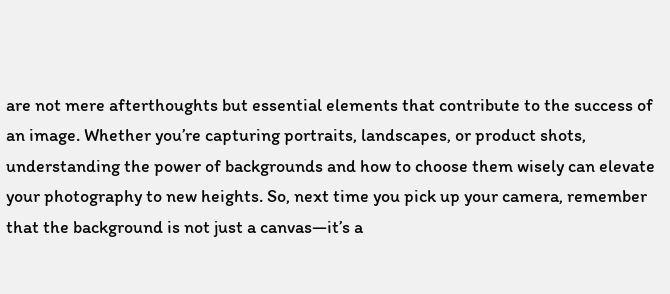are not mere afterthoughts but essential elements that contribute to the success of an image. Whether you’re capturing portraits, landscapes, or product shots, understanding the power of backgrounds and how to choose them wisely can elevate your photography to new heights. So, next time you pick up your camera, remember that the background is not just a canvas—it’s a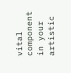vital component in your artistic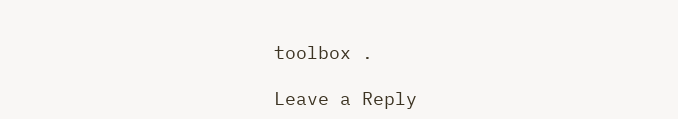toolbox .

Leave a Reply